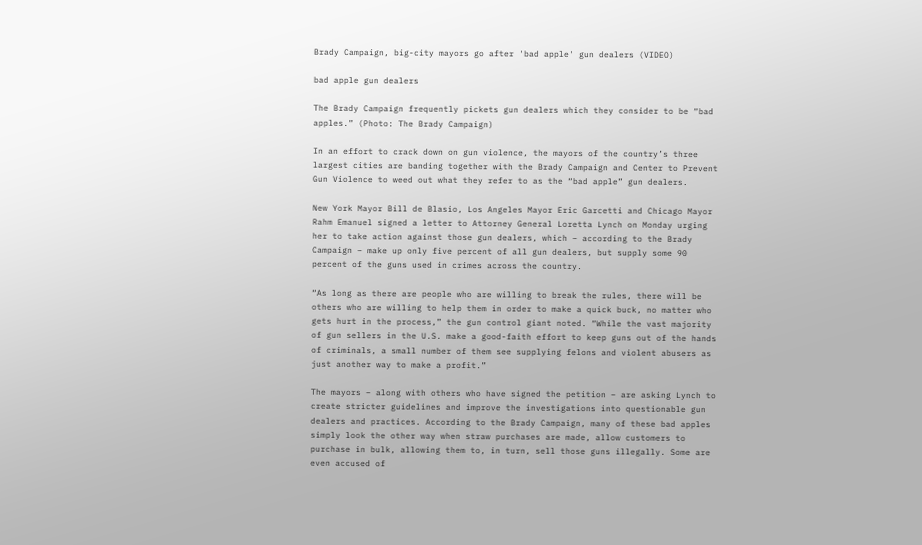Brady Campaign, big-city mayors go after 'bad apple' gun dealers (VIDEO)

bad apple gun dealers

The Brady Campaign frequently pickets gun dealers which they consider to be “bad apples.” (Photo: The Brady Campaign)

In an effort to crack down on gun violence, the mayors of the country’s three largest cities are banding together with the Brady Campaign and Center to Prevent Gun Violence to weed out what they refer to as the “bad apple” gun dealers.

New York Mayor Bill de Blasio, Los Angeles Mayor Eric Garcetti and Chicago Mayor Rahm Emanuel signed a letter to Attorney General Loretta Lynch on Monday urging her to take action against those gun dealers, which – according to the Brady Campaign – make up only five percent of all gun dealers, but supply some 90 percent of the guns used in crimes across the country.

“As long as there are people who are willing to break the rules, there will be others who are willing to help them in order to make a quick buck, no matter who gets hurt in the process,” the gun control giant noted. “While the vast majority of gun sellers in the U.S. make a good-faith effort to keep guns out of the hands of criminals, a small number of them see supplying felons and violent abusers as just another way to make a profit.”

The mayors – along with others who have signed the petition – are asking Lynch to create stricter guidelines and improve the investigations into questionable gun dealers and practices. According to the Brady Campaign, many of these bad apples simply look the other way when straw purchases are made, allow customers to purchase in bulk, allowing them to, in turn, sell those guns illegally. Some are even accused of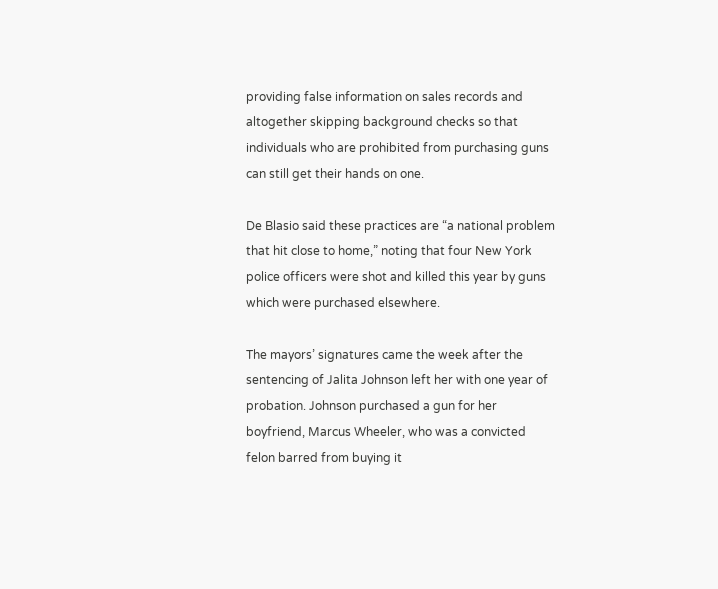providing false information on sales records and altogether skipping background checks so that individuals who are prohibited from purchasing guns can still get their hands on one.

De Blasio said these practices are “a national problem that hit close to home,” noting that four New York police officers were shot and killed this year by guns which were purchased elsewhere.

The mayors’ signatures came the week after the sentencing of Jalita Johnson left her with one year of probation. Johnson purchased a gun for her boyfriend, Marcus Wheeler, who was a convicted felon barred from buying it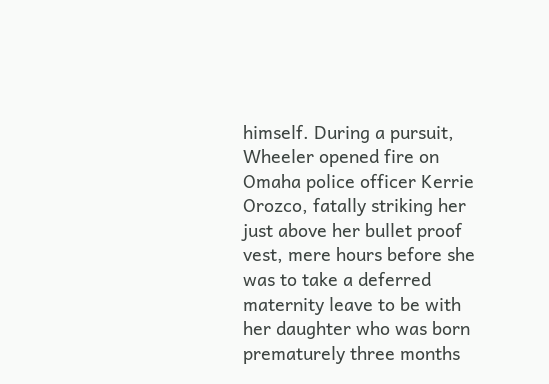himself. During a pursuit, Wheeler opened fire on Omaha police officer Kerrie Orozco, fatally striking her just above her bullet proof vest, mere hours before she was to take a deferred maternity leave to be with her daughter who was born prematurely three months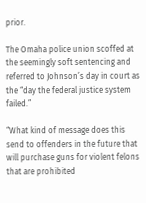prior.

The Omaha police union scoffed at the seemingly soft sentencing and referred to Johnson’s day in court as the “day the federal justice system failed.”

“What kind of message does this send to offenders in the future that will purchase guns for violent felons that are prohibited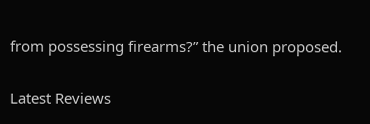from possessing firearms?” the union proposed.

Latest Reviews